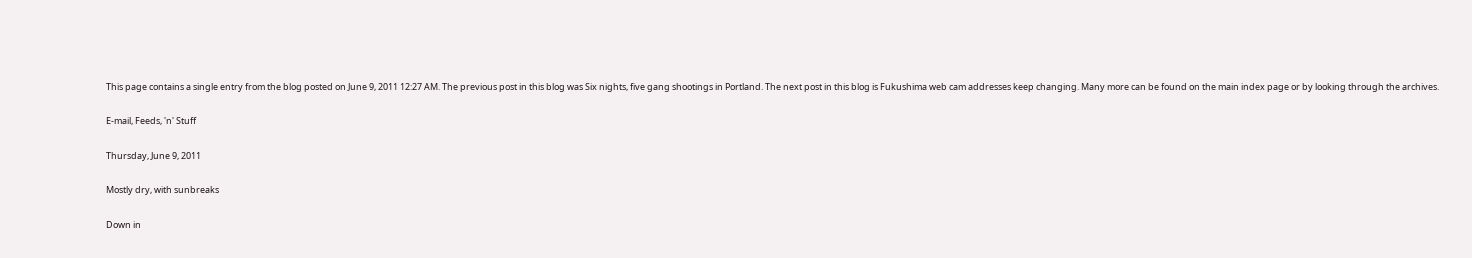This page contains a single entry from the blog posted on June 9, 2011 12:27 AM. The previous post in this blog was Six nights, five gang shootings in Portland. The next post in this blog is Fukushima web cam addresses keep changing. Many more can be found on the main index page or by looking through the archives.

E-mail, Feeds, 'n' Stuff

Thursday, June 9, 2011

Mostly dry, with sunbreaks

Down in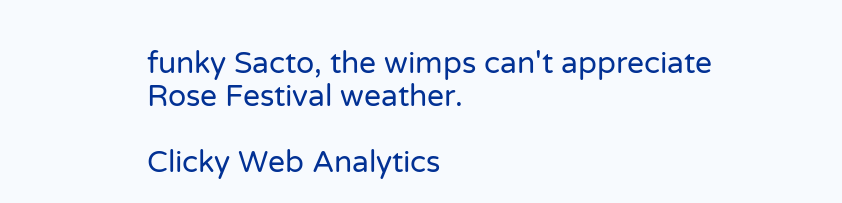funky Sacto, the wimps can't appreciate Rose Festival weather.

Clicky Web Analytics